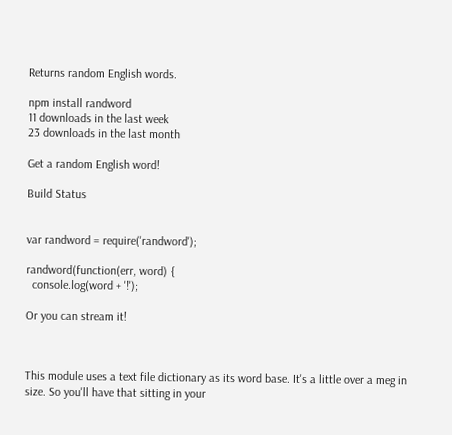Returns random English words.

npm install randword
11 downloads in the last week
23 downloads in the last month

Get a random English word!

Build Status


var randword = require('randword');

randword(function(err, word) {
  console.log(word + '!');

Or you can stream it!



This module uses a text file dictionary as its word base. It's a little over a meg in size. So you'll have that sitting in your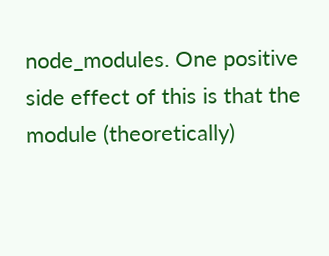node_modules. One positive side effect of this is that the module (theoretically)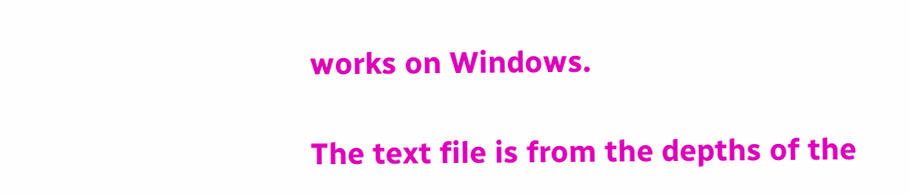works on Windows.

The text file is from the depths of the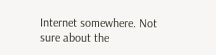Internet somewhere. Not sure about the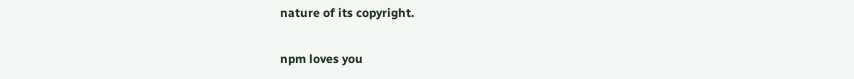nature of its copyright.

npm loves you